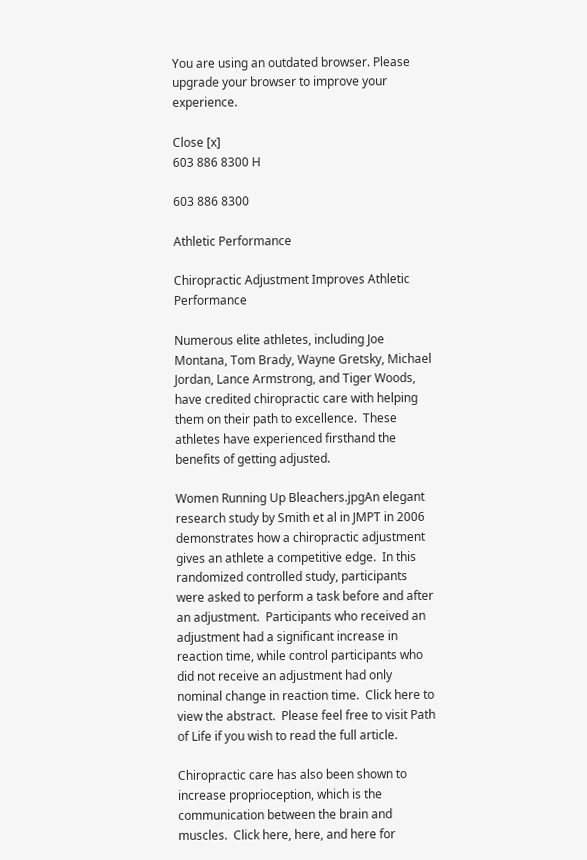You are using an outdated browser. Please upgrade your browser to improve your experience.

Close [x]
603 886 8300 H

603 886 8300

Athletic Performance

Chiropractic Adjustment Improves Athletic Performance

Numerous elite athletes, including Joe Montana, Tom Brady, Wayne Gretsky, Michael Jordan, Lance Armstrong, and Tiger Woods, have credited chiropractic care with helping them on their path to excellence.  These athletes have experienced firsthand the benefits of getting adjusted.

Women Running Up Bleachers.jpgAn elegant research study by Smith et al in JMPT in 2006 demonstrates how a chiropractic adjustment gives an athlete a competitive edge.  In this randomized controlled study, participants were asked to perform a task before and after an adjustment.  Participants who received an adjustment had a significant increase in reaction time, while control participants who did not receive an adjustment had only nominal change in reaction time.  Click here to view the abstract.  Please feel free to visit Path of Life if you wish to read the full article.

Chiropractic care has also been shown to increase proprioception, which is the communication between the brain and muscles.  Click here, here, and here for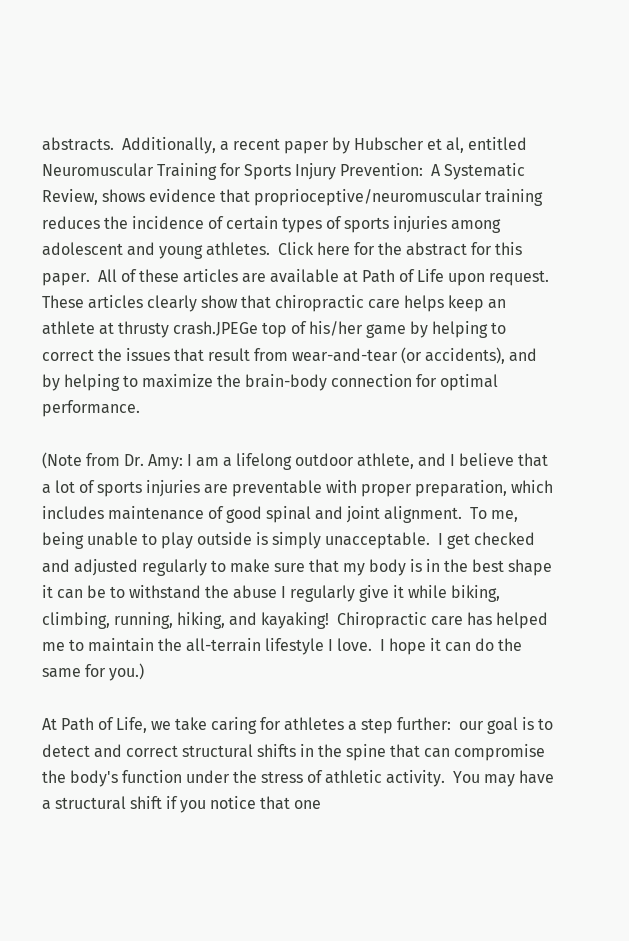abstracts.  Additionally, a recent paper by Hubscher et al, entitled Neuromuscular Training for Sports Injury Prevention:  A Systematic Review, shows evidence that proprioceptive/neuromuscular training reduces the incidence of certain types of sports injuries among adolescent and young athletes.  Click here for the abstract for this paper.  All of these articles are available at Path of Life upon request.  These articles clearly show that chiropractic care helps keep an athlete at thrusty crash.JPEGe top of his/her game by helping to correct the issues that result from wear-and-tear (or accidents), and by helping to maximize the brain-body connection for optimal performance.

(Note from Dr. Amy: I am a lifelong outdoor athlete, and I believe that a lot of sports injuries are preventable with proper preparation, which includes maintenance of good spinal and joint alignment.  To me, being unable to play outside is simply unacceptable.  I get checked and adjusted regularly to make sure that my body is in the best shape it can be to withstand the abuse I regularly give it while biking, climbing, running, hiking, and kayaking!  Chiropractic care has helped me to maintain the all-terrain lifestyle I love.  I hope it can do the same for you.)

At Path of Life, we take caring for athletes a step further:  our goal is to detect and correct structural shifts in the spine that can compromise the body's function under the stress of athletic activity.  You may have a structural shift if you notice that one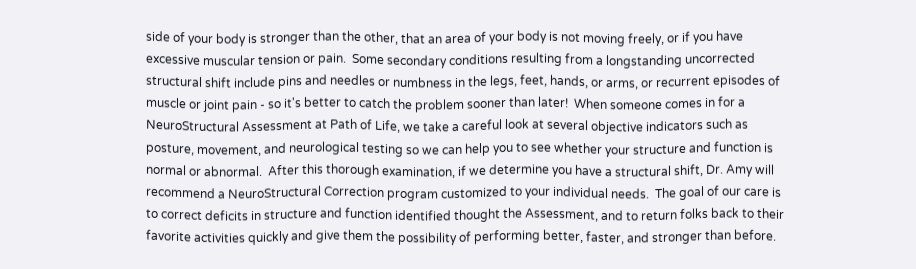side of your body is stronger than the other, that an area of your body is not moving freely, or if you have excessive muscular tension or pain.  Some secondary conditions resulting from a longstanding uncorrected structural shift include pins and needles or numbness in the legs, feet, hands, or arms, or recurrent episodes of muscle or joint pain - so it's better to catch the problem sooner than later!  When someone comes in for a NeuroStructural Assessment at Path of Life, we take a careful look at several objective indicators such as posture, movement, and neurological testing so we can help you to see whether your structure and function is normal or abnormal.  After this thorough examination, if we determine you have a structural shift, Dr. Amy will recommend a NeuroStructural Correction program customized to your individual needs.  The goal of our care is to correct deficits in structure and function identified thought the Assessment, and to return folks back to their favorite activities quickly and give them the possibility of performing better, faster, and stronger than before.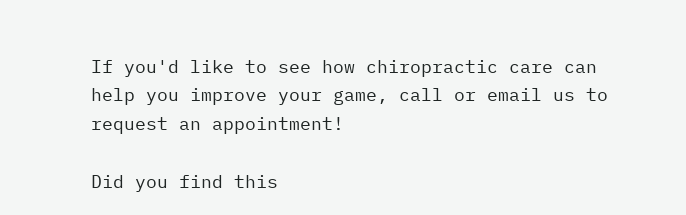If you'd like to see how chiropractic care can help you improve your game, call or email us to request an appointment!

Did you find this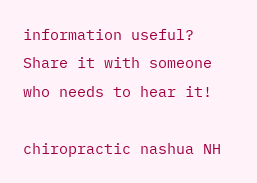information useful? Share it with someone who needs to hear it!

chiropractic nashua NH